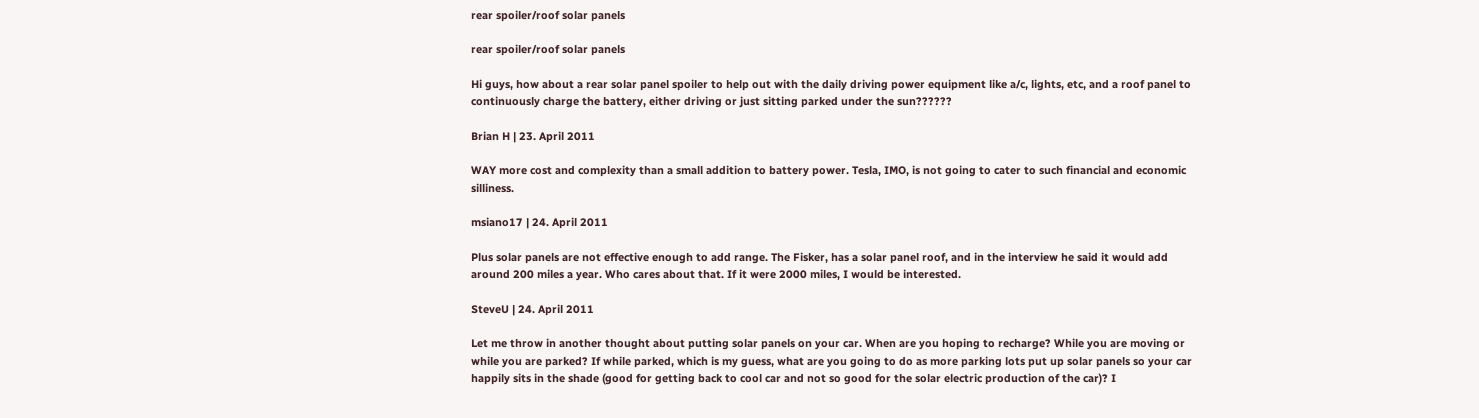rear spoiler/roof solar panels

rear spoiler/roof solar panels

Hi guys, how about a rear solar panel spoiler to help out with the daily driving power equipment like a/c, lights, etc, and a roof panel to continuously charge the battery, either driving or just sitting parked under the sun??????

Brian H | 23. April 2011

WAY more cost and complexity than a small addition to battery power. Tesla, IMO, is not going to cater to such financial and economic silliness.

msiano17 | 24. April 2011

Plus solar panels are not effective enough to add range. The Fisker, has a solar panel roof, and in the interview he said it would add around 200 miles a year. Who cares about that. If it were 2000 miles, I would be interested.

SteveU | 24. April 2011

Let me throw in another thought about putting solar panels on your car. When are you hoping to recharge? While you are moving or while you are parked? If while parked, which is my guess, what are you going to do as more parking lots put up solar panels so your car happily sits in the shade (good for getting back to cool car and not so good for the solar electric production of the car)? I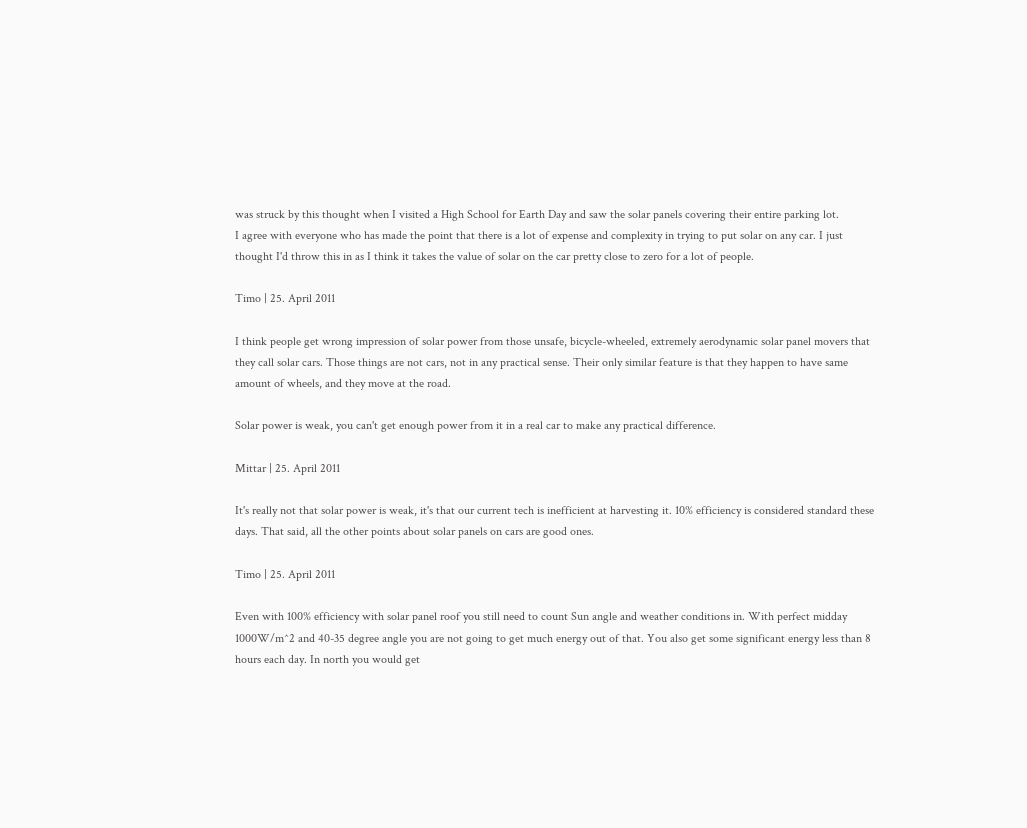was struck by this thought when I visited a High School for Earth Day and saw the solar panels covering their entire parking lot.
I agree with everyone who has made the point that there is a lot of expense and complexity in trying to put solar on any car. I just thought I'd throw this in as I think it takes the value of solar on the car pretty close to zero for a lot of people.

Timo | 25. April 2011

I think people get wrong impression of solar power from those unsafe, bicycle-wheeled, extremely aerodynamic solar panel movers that they call solar cars. Those things are not cars, not in any practical sense. Their only similar feature is that they happen to have same amount of wheels, and they move at the road.

Solar power is weak, you can't get enough power from it in a real car to make any practical difference.

Mittar | 25. April 2011

It's really not that solar power is weak, it's that our current tech is inefficient at harvesting it. 10% efficiency is considered standard these days. That said, all the other points about solar panels on cars are good ones.

Timo | 25. April 2011

Even with 100% efficiency with solar panel roof you still need to count Sun angle and weather conditions in. With perfect midday 1000W/m^2 and 40-35 degree angle you are not going to get much energy out of that. You also get some significant energy less than 8 hours each day. In north you would get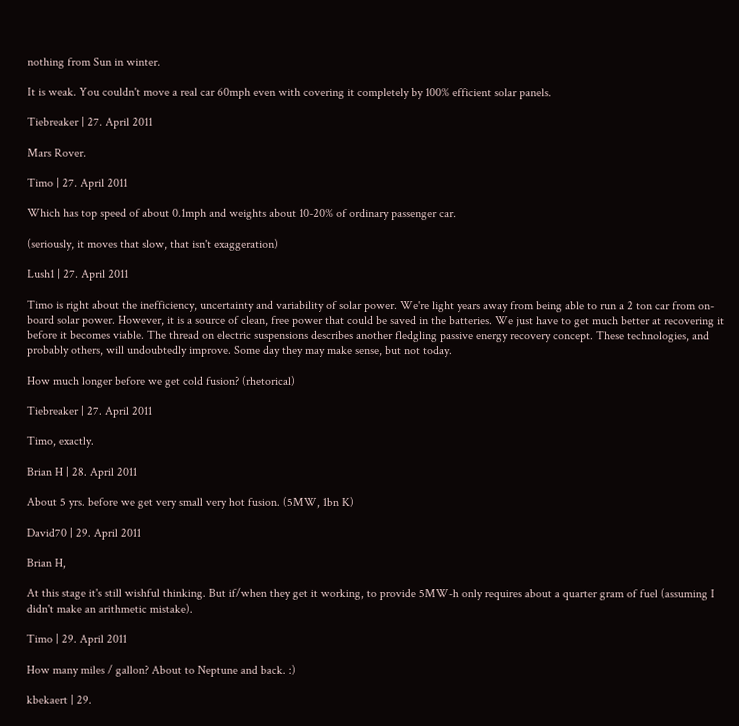nothing from Sun in winter.

It is weak. You couldn't move a real car 60mph even with covering it completely by 100% efficient solar panels.

Tiebreaker | 27. April 2011

Mars Rover.

Timo | 27. April 2011

Which has top speed of about 0.1mph and weights about 10-20% of ordinary passenger car.

(seriously, it moves that slow, that isn't exaggeration)

Lush1 | 27. April 2011

Timo is right about the inefficiency, uncertainty and variability of solar power. We're light years away from being able to run a 2 ton car from on-board solar power. However, it is a source of clean, free power that could be saved in the batteries. We just have to get much better at recovering it before it becomes viable. The thread on electric suspensions describes another fledgling passive energy recovery concept. These technologies, and probably others, will undoubtedly improve. Some day they may make sense, but not today.

How much longer before we get cold fusion? (rhetorical)

Tiebreaker | 27. April 2011

Timo, exactly.

Brian H | 28. April 2011

About 5 yrs. before we get very small very hot fusion. (5MW, 1bn K)

David70 | 29. April 2011

Brian H,

At this stage it's still wishful thinking. But if/when they get it working, to provide 5MW-h only requires about a quarter gram of fuel (assuming I didn't make an arithmetic mistake).

Timo | 29. April 2011

How many miles / gallon? About to Neptune and back. :)

kbekaert | 29.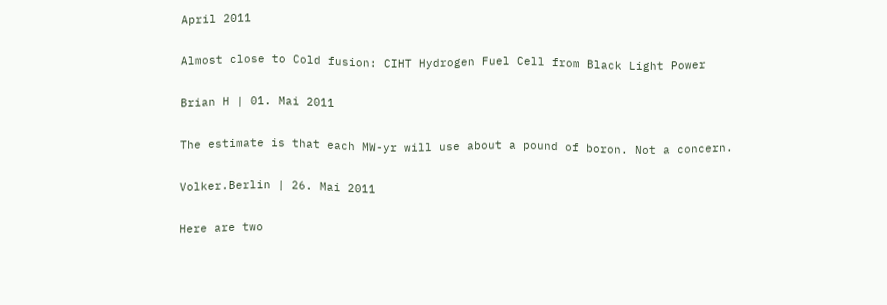April 2011

Almost close to Cold fusion: CIHT Hydrogen Fuel Cell from Black Light Power

Brian H | 01. Mai 2011

The estimate is that each MW-yr will use about a pound of boron. Not a concern.

Volker.Berlin | 26. Mai 2011

Here are two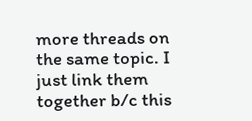more threads on the same topic. I just link them together b/c this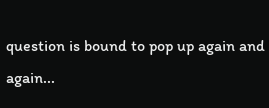question is bound to pop up again and again...